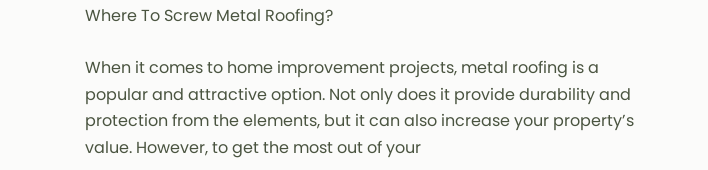Where To Screw Metal Roofing?

When it comes to home improvement projects, metal roofing is a popular and attractive option. Not only does it provide durability and protection from the elements, but it can also increase your property’s value. However, to get the most out of your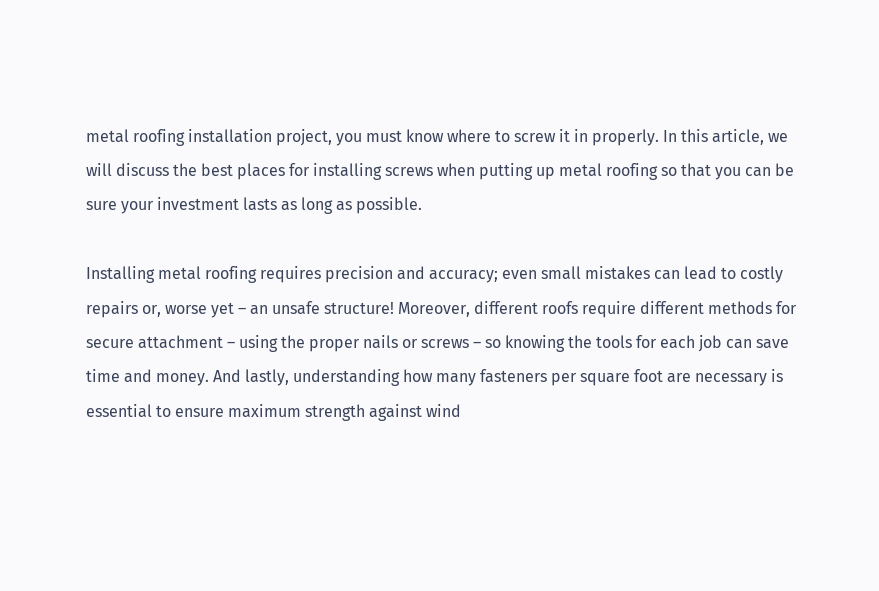metal roofing installation project, you must know where to screw it in properly. In this article, we will discuss the best places for installing screws when putting up metal roofing so that you can be sure your investment lasts as long as possible.

Installing metal roofing requires precision and accuracy; even small mistakes can lead to costly repairs or, worse yet – an unsafe structure! Moreover, different roofs require different methods for secure attachment – using the proper nails or screws – so knowing the tools for each job can save time and money. And lastly, understanding how many fasteners per square foot are necessary is essential to ensure maximum strength against wind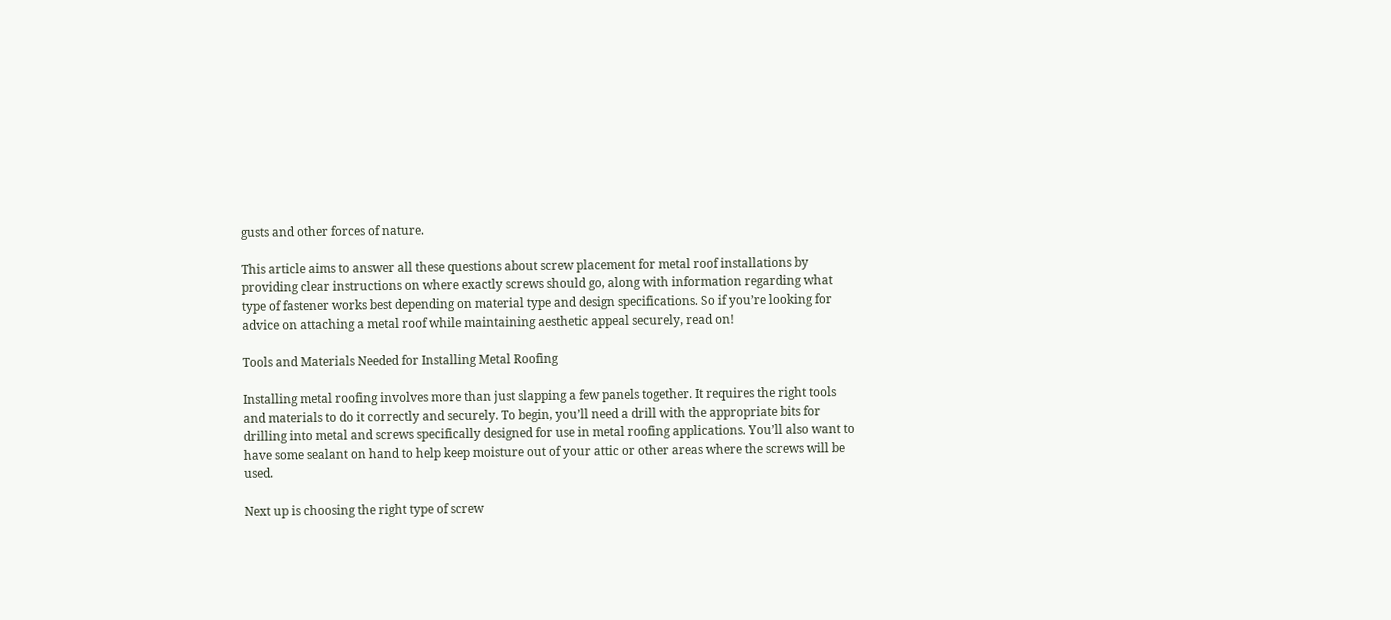gusts and other forces of nature.

This article aims to answer all these questions about screw placement for metal roof installations by providing clear instructions on where exactly screws should go, along with information regarding what type of fastener works best depending on material type and design specifications. So if you’re looking for advice on attaching a metal roof while maintaining aesthetic appeal securely, read on!

Tools and Materials Needed for Installing Metal Roofing

Installing metal roofing involves more than just slapping a few panels together. It requires the right tools and materials to do it correctly and securely. To begin, you’ll need a drill with the appropriate bits for drilling into metal and screws specifically designed for use in metal roofing applications. You’ll also want to have some sealant on hand to help keep moisture out of your attic or other areas where the screws will be used.

Next up is choosing the right type of screw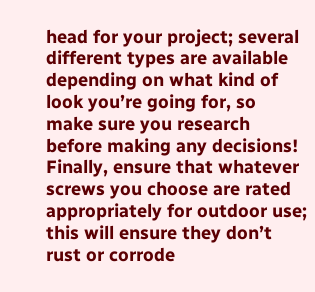head for your project; several different types are available depending on what kind of look you’re going for, so make sure you research before making any decisions! Finally, ensure that whatever screws you choose are rated appropriately for outdoor use; this will ensure they don’t rust or corrode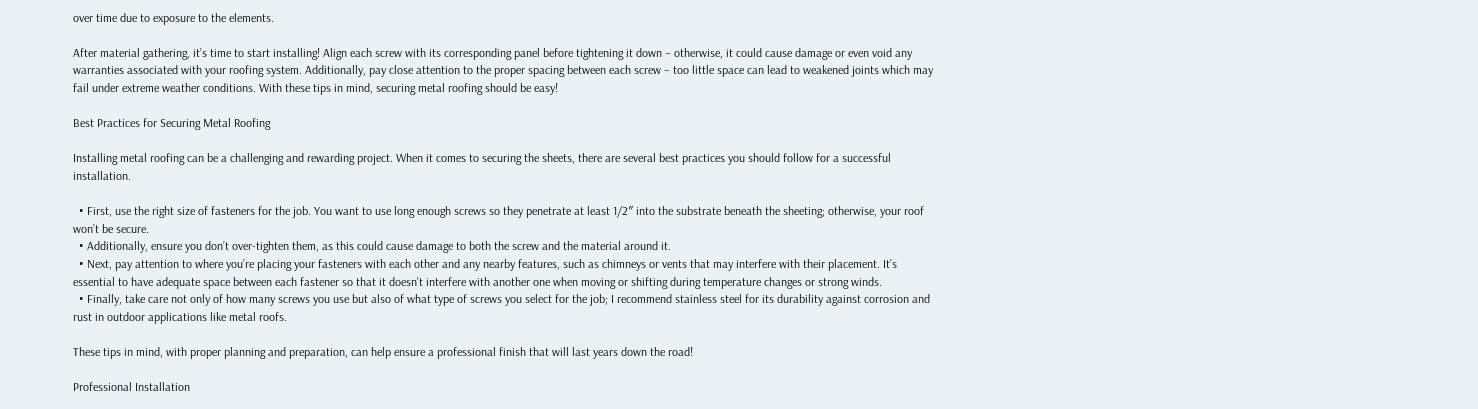over time due to exposure to the elements.

After material gathering, it’s time to start installing! Align each screw with its corresponding panel before tightening it down – otherwise, it could cause damage or even void any warranties associated with your roofing system. Additionally, pay close attention to the proper spacing between each screw – too little space can lead to weakened joints which may fail under extreme weather conditions. With these tips in mind, securing metal roofing should be easy!

Best Practices for Securing Metal Roofing

Installing metal roofing can be a challenging and rewarding project. When it comes to securing the sheets, there are several best practices you should follow for a successful installation.

  • First, use the right size of fasteners for the job. You want to use long enough screws so they penetrate at least 1/2″ into the substrate beneath the sheeting; otherwise, your roof won’t be secure.
  • Additionally, ensure you don’t over-tighten them, as this could cause damage to both the screw and the material around it.
  • Next, pay attention to where you’re placing your fasteners with each other and any nearby features, such as chimneys or vents that may interfere with their placement. It’s essential to have adequate space between each fastener so that it doesn’t interfere with another one when moving or shifting during temperature changes or strong winds.
  • Finally, take care not only of how many screws you use but also of what type of screws you select for the job; I recommend stainless steel for its durability against corrosion and rust in outdoor applications like metal roofs.

These tips in mind, with proper planning and preparation, can help ensure a professional finish that will last years down the road!

Professional Installation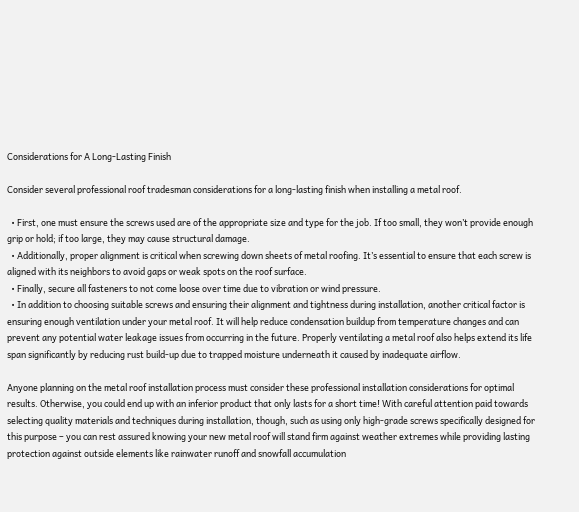Considerations for A Long-Lasting Finish

Consider several professional roof tradesman considerations for a long-lasting finish when installing a metal roof.

  • First, one must ensure the screws used are of the appropriate size and type for the job. If too small, they won’t provide enough grip or hold; if too large, they may cause structural damage.
  • Additionally, proper alignment is critical when screwing down sheets of metal roofing. It’s essential to ensure that each screw is aligned with its neighbors to avoid gaps or weak spots on the roof surface.
  • Finally, secure all fasteners to not come loose over time due to vibration or wind pressure.
  • In addition to choosing suitable screws and ensuring their alignment and tightness during installation, another critical factor is ensuring enough ventilation under your metal roof. It will help reduce condensation buildup from temperature changes and can prevent any potential water leakage issues from occurring in the future. Properly ventilating a metal roof also helps extend its life span significantly by reducing rust build-up due to trapped moisture underneath it caused by inadequate airflow.

Anyone planning on the metal roof installation process must consider these professional installation considerations for optimal results. Otherwise, you could end up with an inferior product that only lasts for a short time! With careful attention paid towards selecting quality materials and techniques during installation, though, such as using only high-grade screws specifically designed for this purpose – you can rest assured knowing your new metal roof will stand firm against weather extremes while providing lasting protection against outside elements like rainwater runoff and snowfall accumulation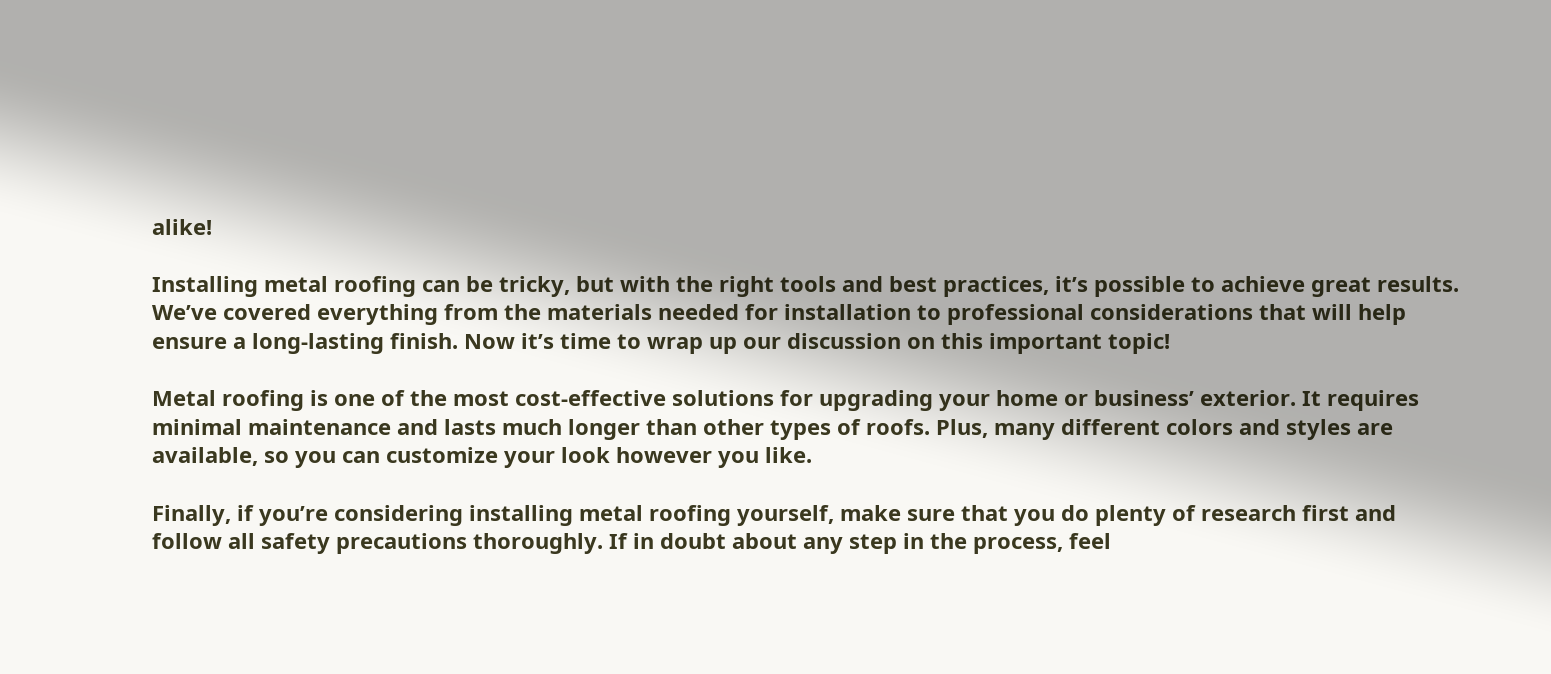alike!

Installing metal roofing can be tricky, but with the right tools and best practices, it’s possible to achieve great results. We’ve covered everything from the materials needed for installation to professional considerations that will help ensure a long-lasting finish. Now it’s time to wrap up our discussion on this important topic!

Metal roofing is one of the most cost-effective solutions for upgrading your home or business’ exterior. It requires minimal maintenance and lasts much longer than other types of roofs. Plus, many different colors and styles are available, so you can customize your look however you like.

Finally, if you’re considering installing metal roofing yourself, make sure that you do plenty of research first and follow all safety precautions thoroughly. If in doubt about any step in the process, feel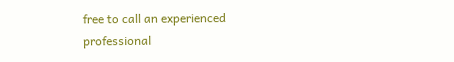free to call an experienced professional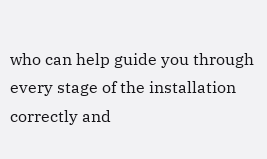who can help guide you through every stage of the installation correctly and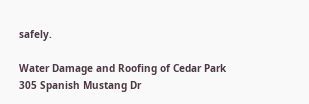safely.

Water Damage and Roofing of Cedar Park
305 Spanish Mustang Dr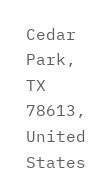Cedar Park, TX 78613, United States